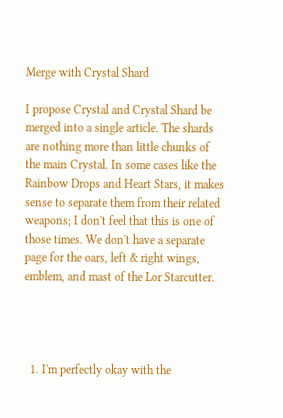Merge with Crystal Shard

I propose Crystal and Crystal Shard be merged into a single article. The shards are nothing more than little chunks of the main Crystal. In some cases like the Rainbow Drops and Heart Stars, it makes sense to separate them from their related weapons; I don't feel that this is one of those times. We don't have a separate page for the oars, left & right wings, emblem, and mast of the Lor Starcutter.




  1. I'm perfectly okay with the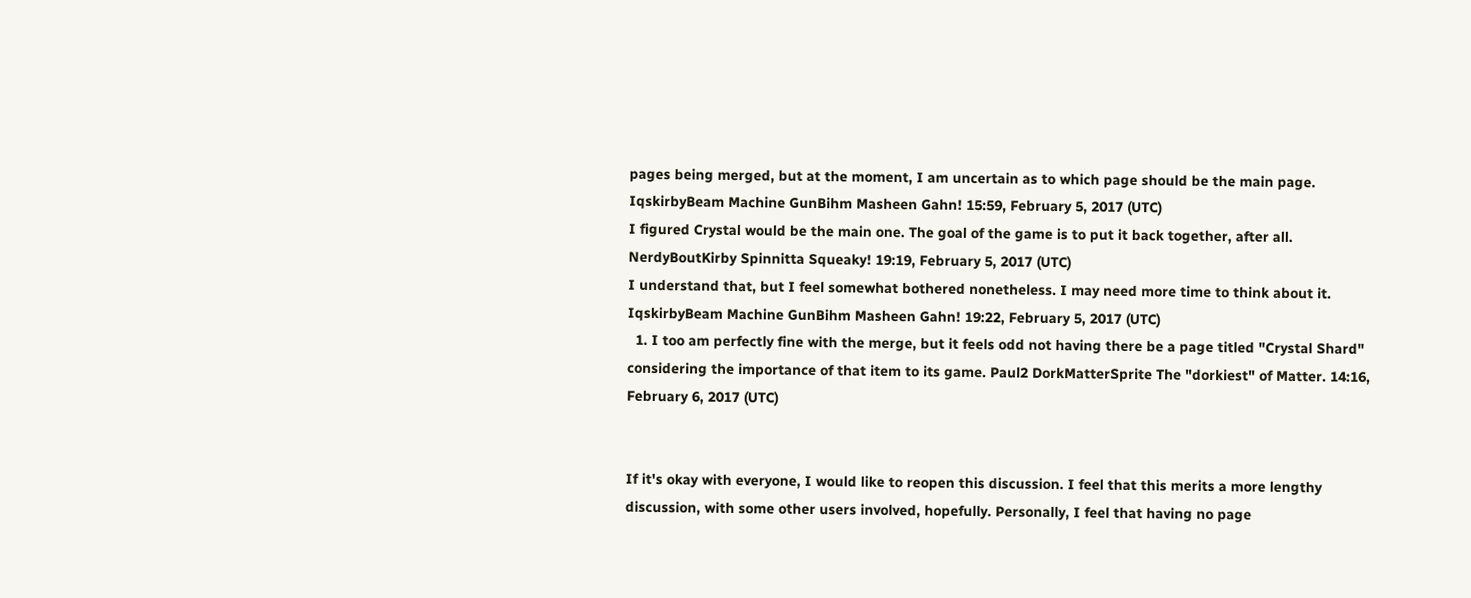pages being merged, but at the moment, I am uncertain as to which page should be the main page. IqskirbyBeam Machine GunBihm Masheen Gahn! 15:59, February 5, 2017 (UTC)
I figured Crystal would be the main one. The goal of the game is to put it back together, after all. NerdyBoutKirby Spinnitta Squeaky! 19:19, February 5, 2017 (UTC)
I understand that, but I feel somewhat bothered nonetheless. I may need more time to think about it. IqskirbyBeam Machine GunBihm Masheen Gahn! 19:22, February 5, 2017 (UTC)
  1. I too am perfectly fine with the merge, but it feels odd not having there be a page titled "Crystal Shard" considering the importance of that item to its game. Paul2 DorkMatterSprite The "dorkiest" of Matter. 14:16, February 6, 2017 (UTC)


If it's okay with everyone, I would like to reopen this discussion. I feel that this merits a more lengthy discussion, with some other users involved, hopefully. Personally, I feel that having no page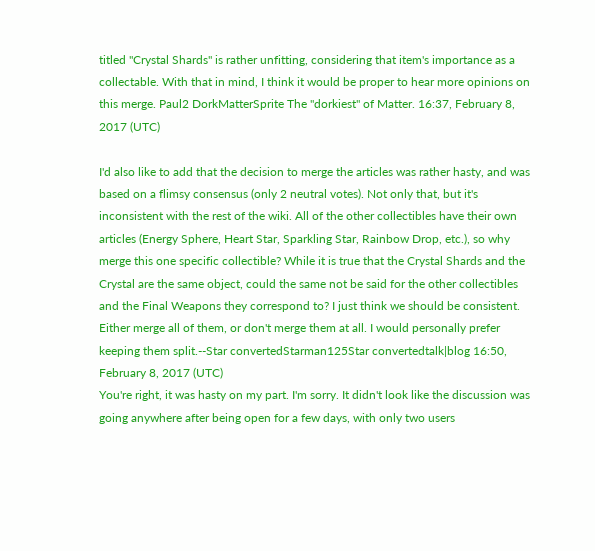titled "Crystal Shards" is rather unfitting, considering that item's importance as a collectable. With that in mind, I think it would be proper to hear more opinions on this merge. Paul2 DorkMatterSprite The "dorkiest" of Matter. 16:37, February 8, 2017 (UTC)

I'd also like to add that the decision to merge the articles was rather hasty, and was based on a flimsy consensus (only 2 neutral votes). Not only that, but it's inconsistent with the rest of the wiki. All of the other collectibles have their own articles (Energy Sphere, Heart Star, Sparkling Star, Rainbow Drop, etc.), so why merge this one specific collectible? While it is true that the Crystal Shards and the Crystal are the same object, could the same not be said for the other collectibles and the Final Weapons they correspond to? I just think we should be consistent. Either merge all of them, or don't merge them at all. I would personally prefer keeping them split.--Star convertedStarman125Star convertedtalk|blog 16:50, February 8, 2017 (UTC)
You're right, it was hasty on my part. I'm sorry. It didn't look like the discussion was going anywhere after being open for a few days, with only two users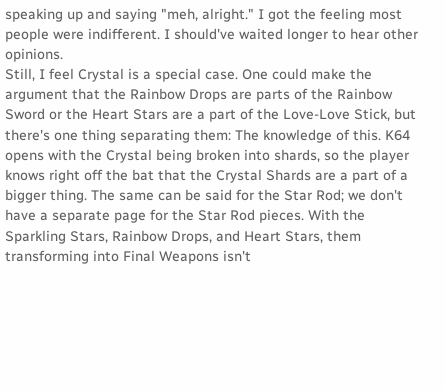speaking up and saying "meh, alright." I got the feeling most people were indifferent. I should've waited longer to hear other opinions.
Still, I feel Crystal is a special case. One could make the argument that the Rainbow Drops are parts of the Rainbow Sword or the Heart Stars are a part of the Love-Love Stick, but there's one thing separating them: The knowledge of this. K64 opens with the Crystal being broken into shards, so the player knows right off the bat that the Crystal Shards are a part of a bigger thing. The same can be said for the Star Rod; we don't have a separate page for the Star Rod pieces. With the Sparkling Stars, Rainbow Drops, and Heart Stars, them transforming into Final Weapons isn't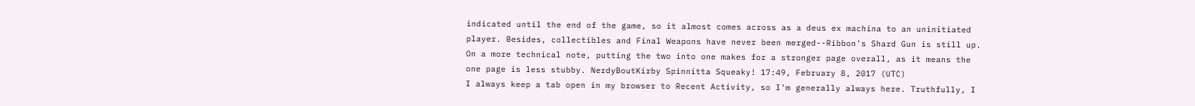indicated until the end of the game, so it almost comes across as a deus ex machina to an uninitiated player. Besides, collectibles and Final Weapons have never been merged--Ribbon's Shard Gun is still up.
On a more technical note, putting the two into one makes for a stronger page overall, as it means the one page is less stubby. NerdyBoutKirby Spinnitta Squeaky! 17:49, February 8, 2017 (UTC)
I always keep a tab open in my browser to Recent Activity, so I'm generally always here. Truthfully, I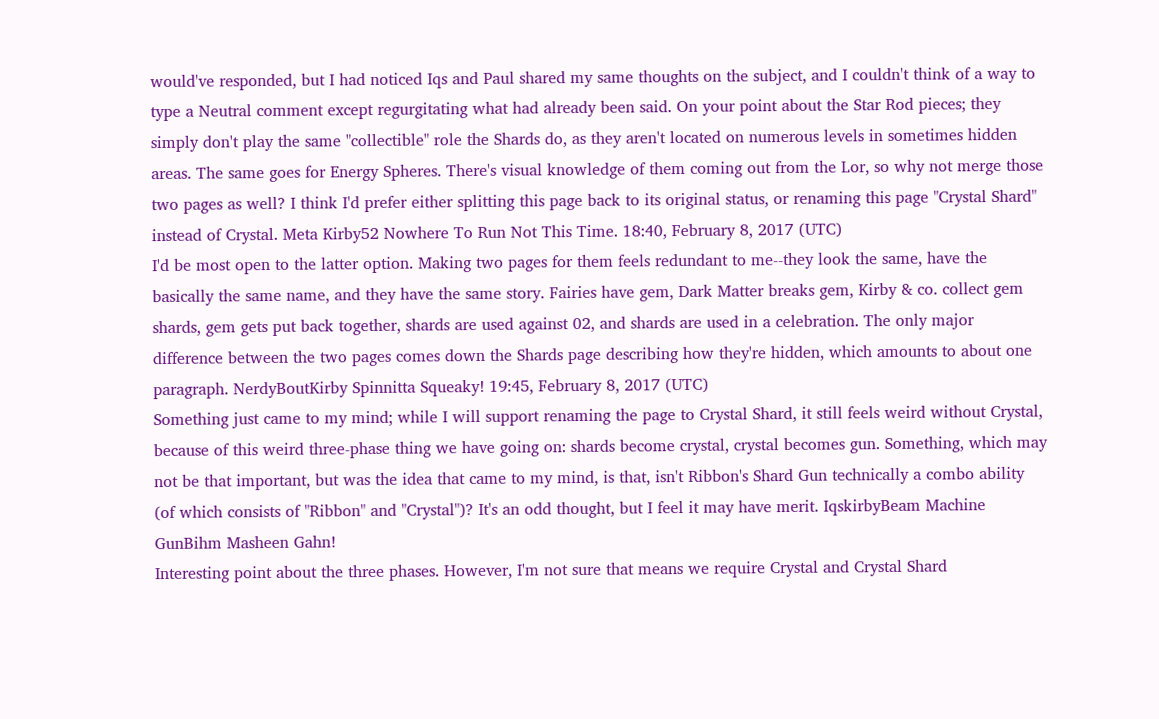would've responded, but I had noticed Iqs and Paul shared my same thoughts on the subject, and I couldn't think of a way to type a Neutral comment except regurgitating what had already been said. On your point about the Star Rod pieces; they simply don't play the same "collectible" role the Shards do, as they aren't located on numerous levels in sometimes hidden areas. The same goes for Energy Spheres. There's visual knowledge of them coming out from the Lor, so why not merge those two pages as well? I think I'd prefer either splitting this page back to its original status, or renaming this page "Crystal Shard" instead of Crystal. Meta Kirby52 Nowhere To Run Not This Time. 18:40, February 8, 2017 (UTC)
I'd be most open to the latter option. Making two pages for them feels redundant to me--they look the same, have the basically the same name, and they have the same story. Fairies have gem, Dark Matter breaks gem, Kirby & co. collect gem shards, gem gets put back together, shards are used against 02, and shards are used in a celebration. The only major difference between the two pages comes down the Shards page describing how they're hidden, which amounts to about one paragraph. NerdyBoutKirby Spinnitta Squeaky! 19:45, February 8, 2017 (UTC)
Something just came to my mind; while I will support renaming the page to Crystal Shard, it still feels weird without Crystal, because of this weird three-phase thing we have going on: shards become crystal, crystal becomes gun. Something, which may not be that important, but was the idea that came to my mind, is that, isn't Ribbon's Shard Gun technically a combo ability (of which consists of "Ribbon" and "Crystal")? It's an odd thought, but I feel it may have merit. IqskirbyBeam Machine GunBihm Masheen Gahn!
Interesting point about the three phases. However, I'm not sure that means we require Crystal and Crystal Shard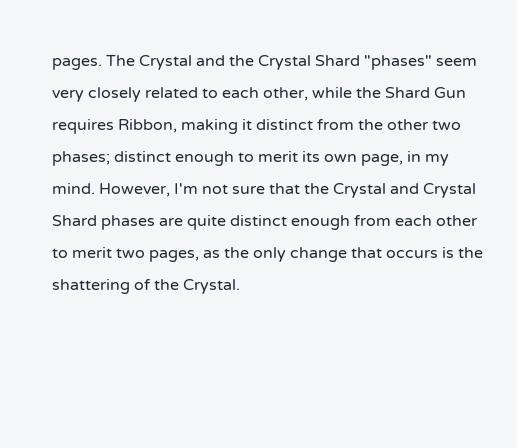pages. The Crystal and the Crystal Shard "phases" seem very closely related to each other, while the Shard Gun requires Ribbon, making it distinct from the other two phases; distinct enough to merit its own page, in my mind. However, I'm not sure that the Crystal and Crystal Shard phases are quite distinct enough from each other to merit two pages, as the only change that occurs is the shattering of the Crystal.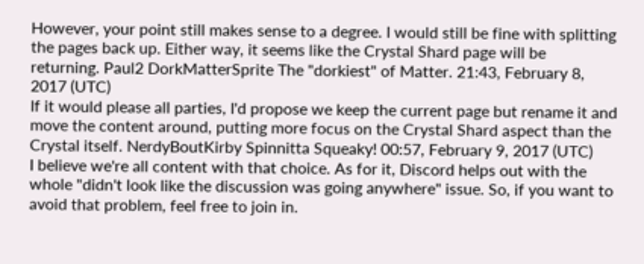However, your point still makes sense to a degree. I would still be fine with splitting the pages back up. Either way, it seems like the Crystal Shard page will be returning. Paul2 DorkMatterSprite The "dorkiest" of Matter. 21:43, February 8, 2017 (UTC)
If it would please all parties, I'd propose we keep the current page but rename it and move the content around, putting more focus on the Crystal Shard aspect than the Crystal itself. NerdyBoutKirby Spinnitta Squeaky! 00:57, February 9, 2017 (UTC)
I believe we're all content with that choice. As for it, Discord helps out with the whole "didn't look like the discussion was going anywhere" issue. So, if you want to avoid that problem, feel free to join in.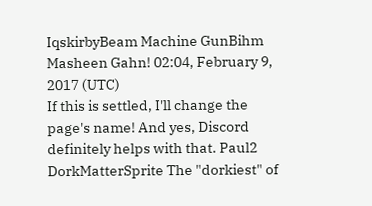IqskirbyBeam Machine GunBihm Masheen Gahn! 02:04, February 9, 2017 (UTC)
If this is settled, I'll change the page's name! And yes, Discord definitely helps with that. Paul2 DorkMatterSprite The "dorkiest" of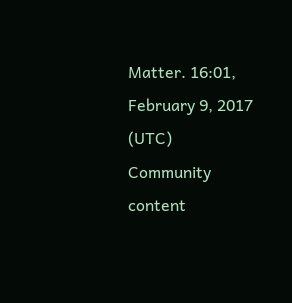Matter. 16:01, February 9, 2017 (UTC)
Community content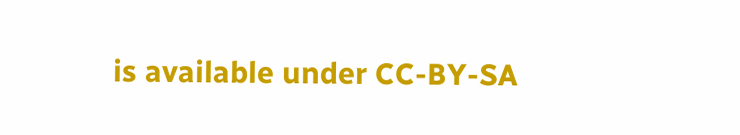is available under CC-BY-SA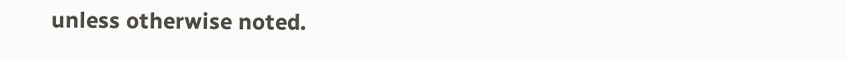unless otherwise noted.